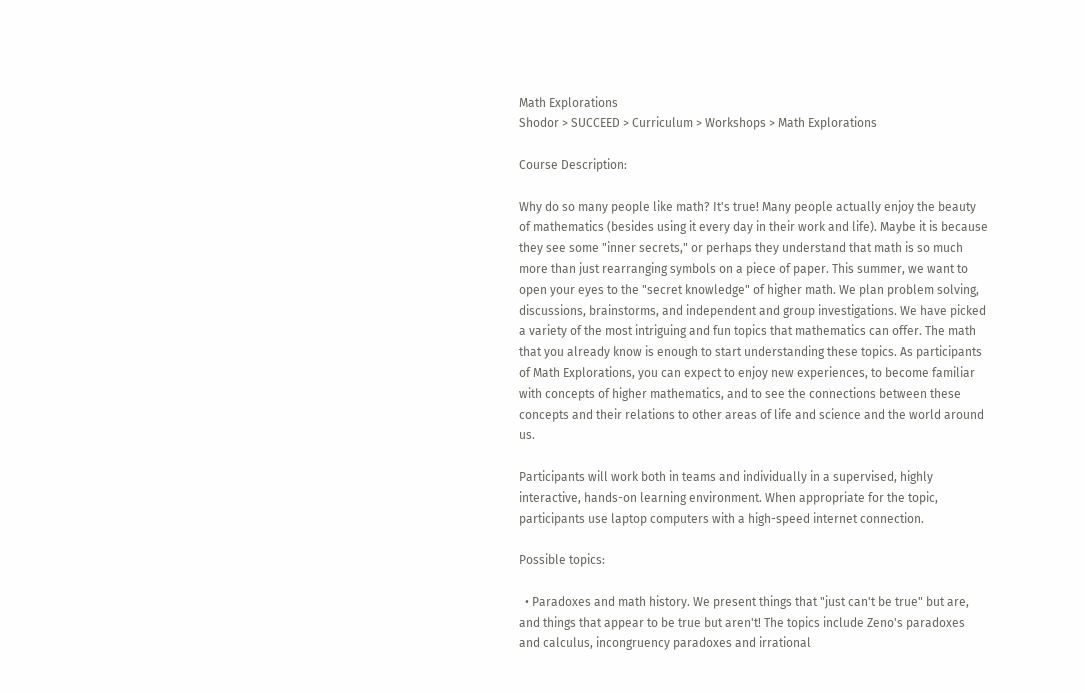Math Explorations
Shodor > SUCCEED > Curriculum > Workshops > Math Explorations

Course Description:

Why do so many people like math? It's true! Many people actually enjoy the beauty of mathematics (besides using it every day in their work and life). Maybe it is because they see some "inner secrets," or perhaps they understand that math is so much more than just rearranging symbols on a piece of paper. This summer, we want to open your eyes to the "secret knowledge" of higher math. We plan problem solving, discussions, brainstorms, and independent and group investigations. We have picked a variety of the most intriguing and fun topics that mathematics can offer. The math that you already know is enough to start understanding these topics. As participants of Math Explorations, you can expect to enjoy new experiences, to become familiar with concepts of higher mathematics, and to see the connections between these concepts and their relations to other areas of life and science and the world around us.

Participants will work both in teams and individually in a supervised, highly interactive, hands-on learning environment. When appropriate for the topic, participants use laptop computers with a high-speed internet connection.

Possible topics:

  • Paradoxes and math history. We present things that "just can't be true" but are, and things that appear to be true but aren't! The topics include Zeno's paradoxes and calculus, incongruency paradoxes and irrational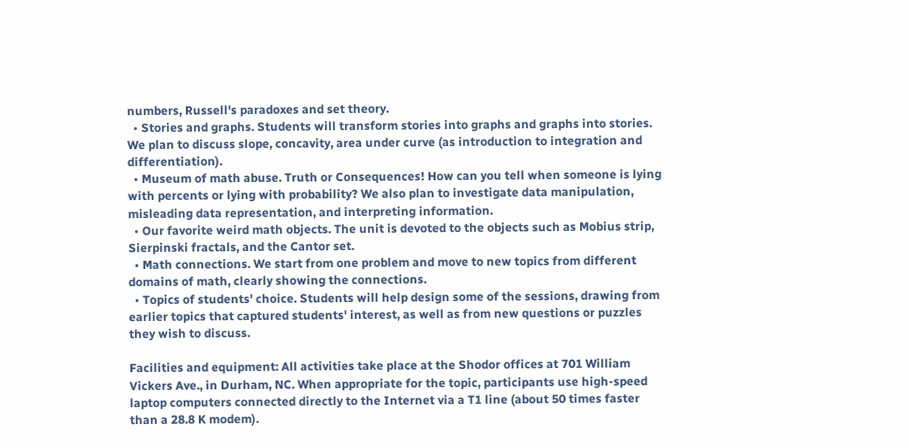numbers, Russell's paradoxes and set theory.
  • Stories and graphs. Students will transform stories into graphs and graphs into stories. We plan to discuss slope, concavity, area under curve (as introduction to integration and differentiation).
  • Museum of math abuse. Truth or Consequences! How can you tell when someone is lying with percents or lying with probability? We also plan to investigate data manipulation, misleading data representation, and interpreting information.
  • Our favorite weird math objects. The unit is devoted to the objects such as Mobius strip, Sierpinski fractals, and the Cantor set.
  • Math connections. We start from one problem and move to new topics from different domains of math, clearly showing the connections.
  • Topics of students' choice. Students will help design some of the sessions, drawing from earlier topics that captured students' interest, as well as from new questions or puzzles they wish to discuss.

Facilities and equipment: All activities take place at the Shodor offices at 701 William Vickers Ave., in Durham, NC. When appropriate for the topic, participants use high-speed laptop computers connected directly to the Internet via a T1 line (about 50 times faster than a 28.8 K modem).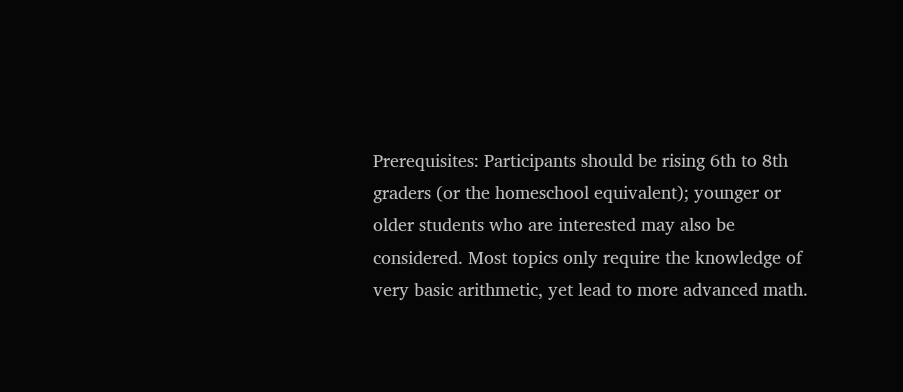Prerequisites: Participants should be rising 6th to 8th graders (or the homeschool equivalent); younger or older students who are interested may also be considered. Most topics only require the knowledge of very basic arithmetic, yet lead to more advanced math.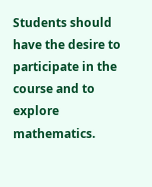Students should have the desire to participate in the course and to explore mathematics.